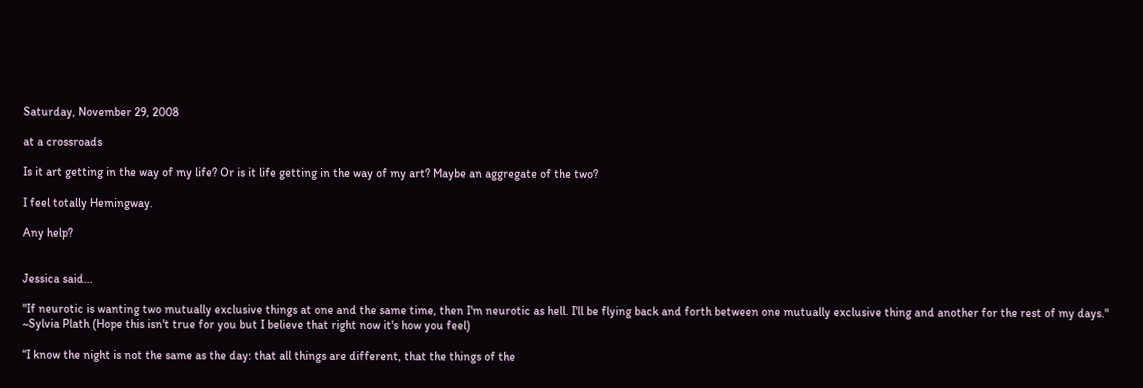Saturday, November 29, 2008

at a crossroads

Is it art getting in the way of my life? Or is it life getting in the way of my art? Maybe an aggregate of the two?

I feel totally Hemingway.

Any help?


Jessica said...

"If neurotic is wanting two mutually exclusive things at one and the same time, then I'm neurotic as hell. I'll be flying back and forth between one mutually exclusive thing and another for the rest of my days."
~Sylvia Plath (Hope this isn't true for you but I believe that right now it's how you feel)

“I know the night is not the same as the day: that all things are different, that the things of the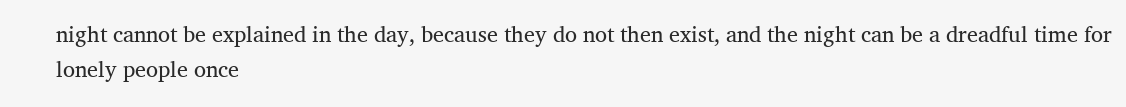night cannot be explained in the day, because they do not then exist, and the night can be a dreadful time for lonely people once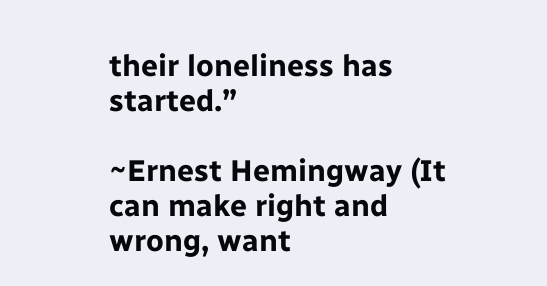their loneliness has started.”

~Ernest Hemingway (It can make right and wrong, want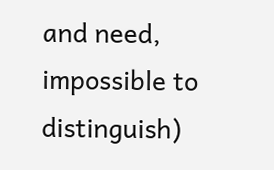and need, impossible to distinguish)